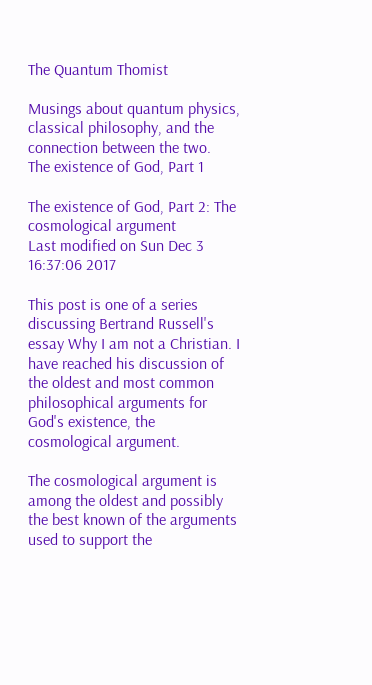The Quantum Thomist

Musings about quantum physics, classical philosophy, and the connection between the two.
The existence of God, Part 1

The existence of God, Part 2: The cosmological argument
Last modified on Sun Dec 3 16:37:06 2017

This post is one of a series discussing Bertrand Russell's essay Why I am not a Christian. I have reached his discussion of the oldest and most common philosophical arguments for God's existence, the cosmological argument.

The cosmological argument is among the oldest and possibly the best known of the arguments used to support the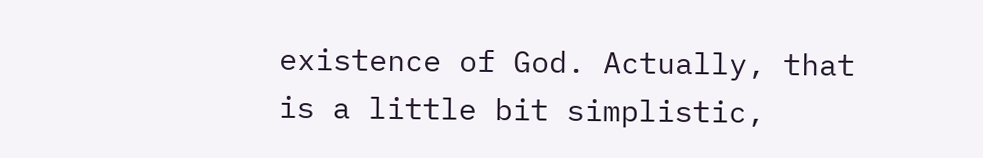existence of God. Actually, that is a little bit simplistic,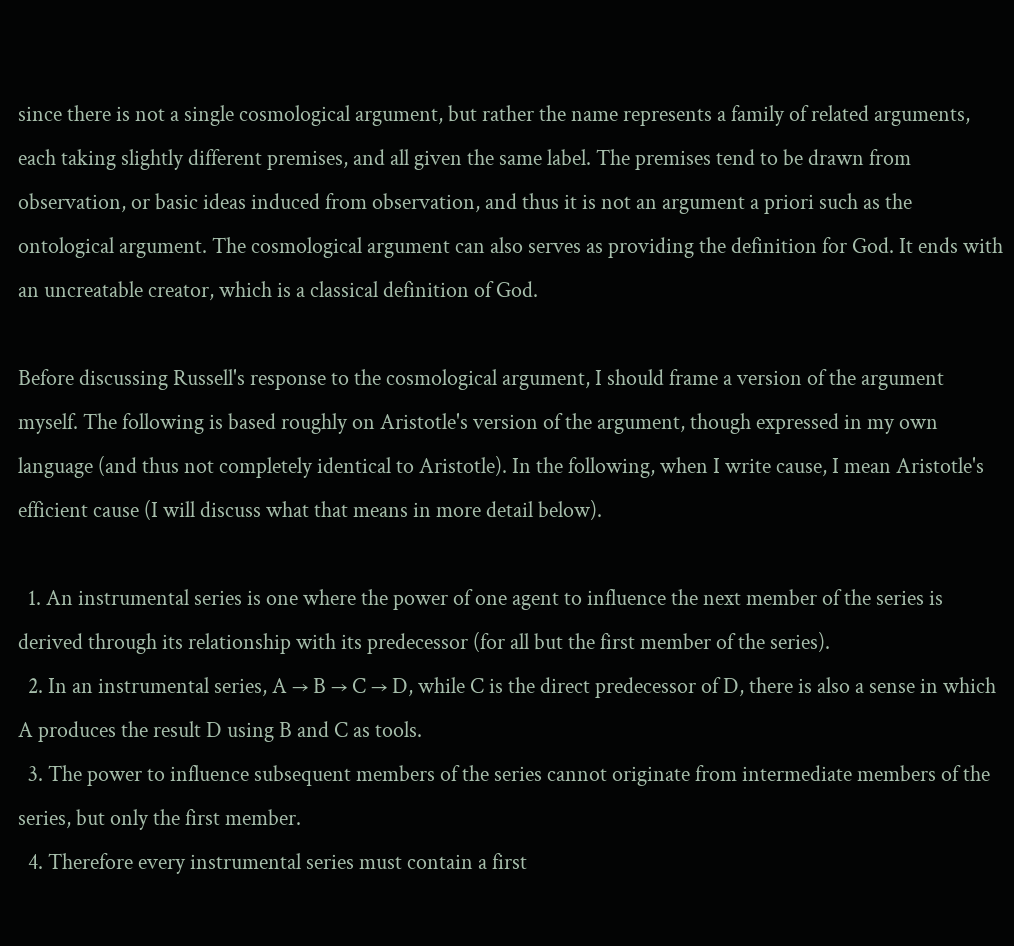since there is not a single cosmological argument, but rather the name represents a family of related arguments, each taking slightly different premises, and all given the same label. The premises tend to be drawn from observation, or basic ideas induced from observation, and thus it is not an argument a priori such as the ontological argument. The cosmological argument can also serves as providing the definition for God. It ends with an uncreatable creator, which is a classical definition of God.

Before discussing Russell's response to the cosmological argument, I should frame a version of the argument myself. The following is based roughly on Aristotle's version of the argument, though expressed in my own language (and thus not completely identical to Aristotle). In the following, when I write cause, I mean Aristotle's efficient cause (I will discuss what that means in more detail below).

  1. An instrumental series is one where the power of one agent to influence the next member of the series is derived through its relationship with its predecessor (for all but the first member of the series).
  2. In an instrumental series, A → B → C → D, while C is the direct predecessor of D, there is also a sense in which A produces the result D using B and C as tools.
  3. The power to influence subsequent members of the series cannot originate from intermediate members of the series, but only the first member.
  4. Therefore every instrumental series must contain a first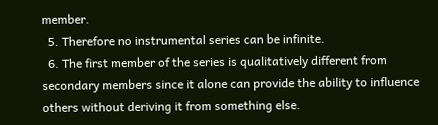member.
  5. Therefore no instrumental series can be infinite.
  6. The first member of the series is qualitatively different from secondary members since it alone can provide the ability to influence others without deriving it from something else.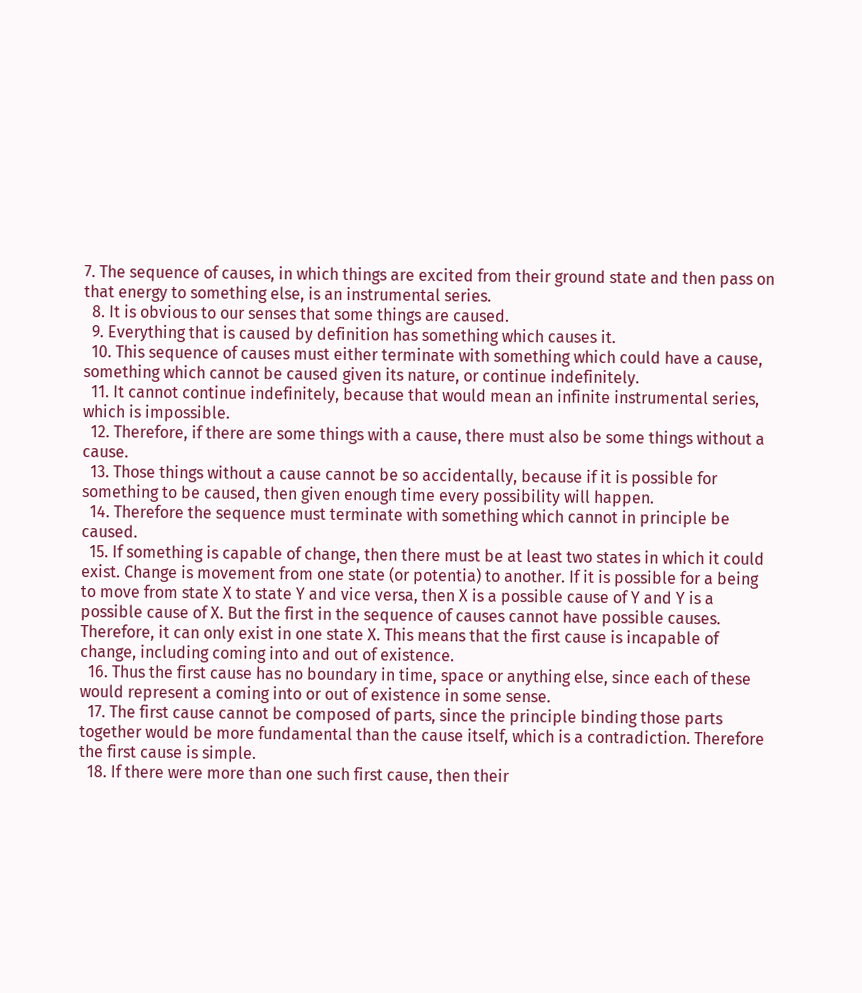7. The sequence of causes, in which things are excited from their ground state and then pass on that energy to something else, is an instrumental series.
  8. It is obvious to our senses that some things are caused.
  9. Everything that is caused by definition has something which causes it.
  10. This sequence of causes must either terminate with something which could have a cause, something which cannot be caused given its nature, or continue indefinitely.
  11. It cannot continue indefinitely, because that would mean an infinite instrumental series, which is impossible.
  12. Therefore, if there are some things with a cause, there must also be some things without a cause.
  13. Those things without a cause cannot be so accidentally, because if it is possible for something to be caused, then given enough time every possibility will happen.
  14. Therefore the sequence must terminate with something which cannot in principle be caused.
  15. If something is capable of change, then there must be at least two states in which it could exist. Change is movement from one state (or potentia) to another. If it is possible for a being to move from state X to state Y and vice versa, then X is a possible cause of Y and Y is a possible cause of X. But the first in the sequence of causes cannot have possible causes. Therefore, it can only exist in one state X. This means that the first cause is incapable of change, including coming into and out of existence.
  16. Thus the first cause has no boundary in time, space or anything else, since each of these would represent a coming into or out of existence in some sense.
  17. The first cause cannot be composed of parts, since the principle binding those parts together would be more fundamental than the cause itself, which is a contradiction. Therefore the first cause is simple.
  18. If there were more than one such first cause, then their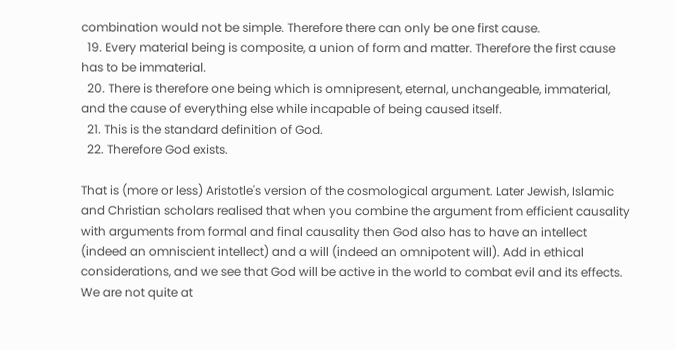combination would not be simple. Therefore there can only be one first cause.
  19. Every material being is composite, a union of form and matter. Therefore the first cause has to be immaterial.
  20. There is therefore one being which is omnipresent, eternal, unchangeable, immaterial, and the cause of everything else while incapable of being caused itself.
  21. This is the standard definition of God.
  22. Therefore God exists.

That is (more or less) Aristotle's version of the cosmological argument. Later Jewish, Islamic and Christian scholars realised that when you combine the argument from efficient causality with arguments from formal and final causality then God also has to have an intellect (indeed an omniscient intellect) and a will (indeed an omnipotent will). Add in ethical considerations, and we see that God will be active in the world to combat evil and its effects. We are not quite at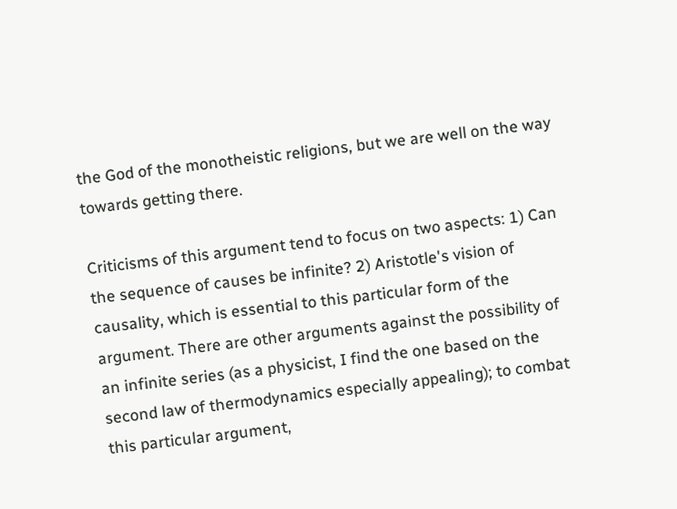the God of the monotheistic religions, but we are well on the way towards getting there.

Criticisms of this argument tend to focus on two aspects: 1) Can the sequence of causes be infinite? 2) Aristotle's vision of causality, which is essential to this particular form of the argument. There are other arguments against the possibility of an infinite series (as a physicist, I find the one based on the second law of thermodynamics especially appealing); to combat this particular argument,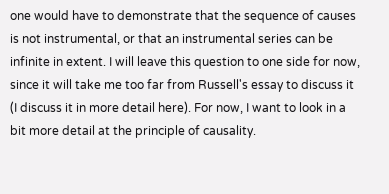one would have to demonstrate that the sequence of causes is not instrumental, or that an instrumental series can be infinite in extent. I will leave this question to one side for now, since it will take me too far from Russell's essay to discuss it (I discuss it in more detail here). For now, I want to look in a bit more detail at the principle of causality.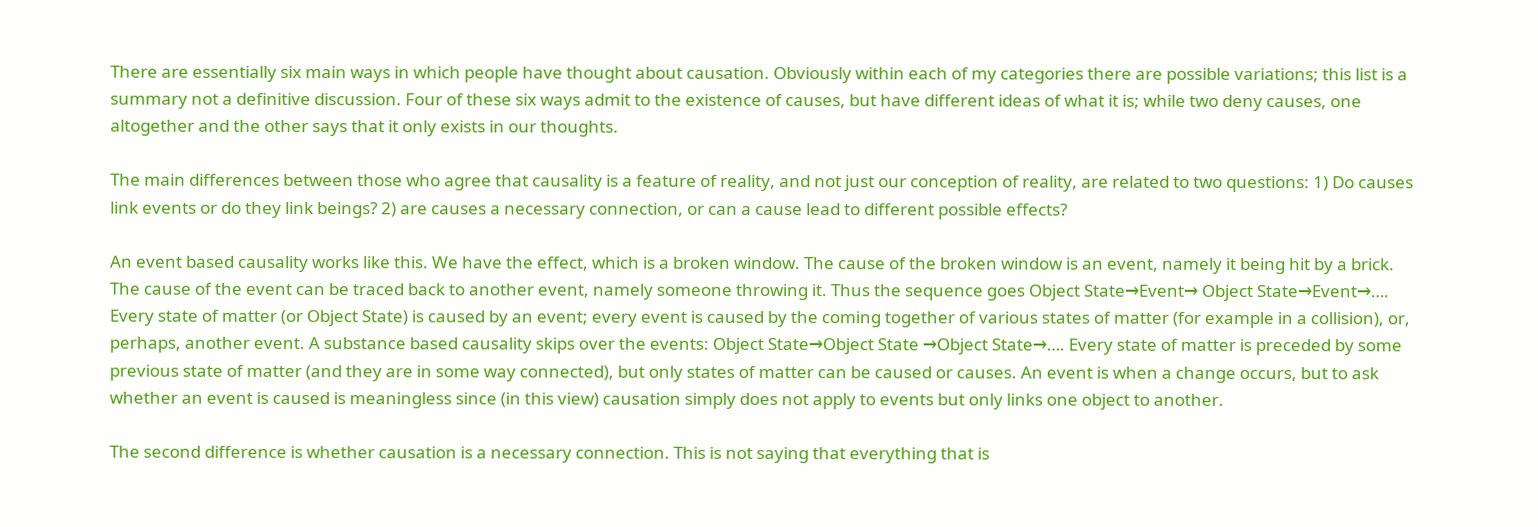There are essentially six main ways in which people have thought about causation. Obviously within each of my categories there are possible variations; this list is a summary not a definitive discussion. Four of these six ways admit to the existence of causes, but have different ideas of what it is; while two deny causes, one altogether and the other says that it only exists in our thoughts.

The main differences between those who agree that causality is a feature of reality, and not just our conception of reality, are related to two questions: 1) Do causes link events or do they link beings? 2) are causes a necessary connection, or can a cause lead to different possible effects?

An event based causality works like this. We have the effect, which is a broken window. The cause of the broken window is an event, namely it being hit by a brick. The cause of the event can be traced back to another event, namely someone throwing it. Thus the sequence goes Object State→Event→ Object State→Event→…. Every state of matter (or Object State) is caused by an event; every event is caused by the coming together of various states of matter (for example in a collision), or, perhaps, another event. A substance based causality skips over the events: Object State→Object State →Object State→…. Every state of matter is preceded by some previous state of matter (and they are in some way connected), but only states of matter can be caused or causes. An event is when a change occurs, but to ask whether an event is caused is meaningless since (in this view) causation simply does not apply to events but only links one object to another.

The second difference is whether causation is a necessary connection. This is not saying that everything that is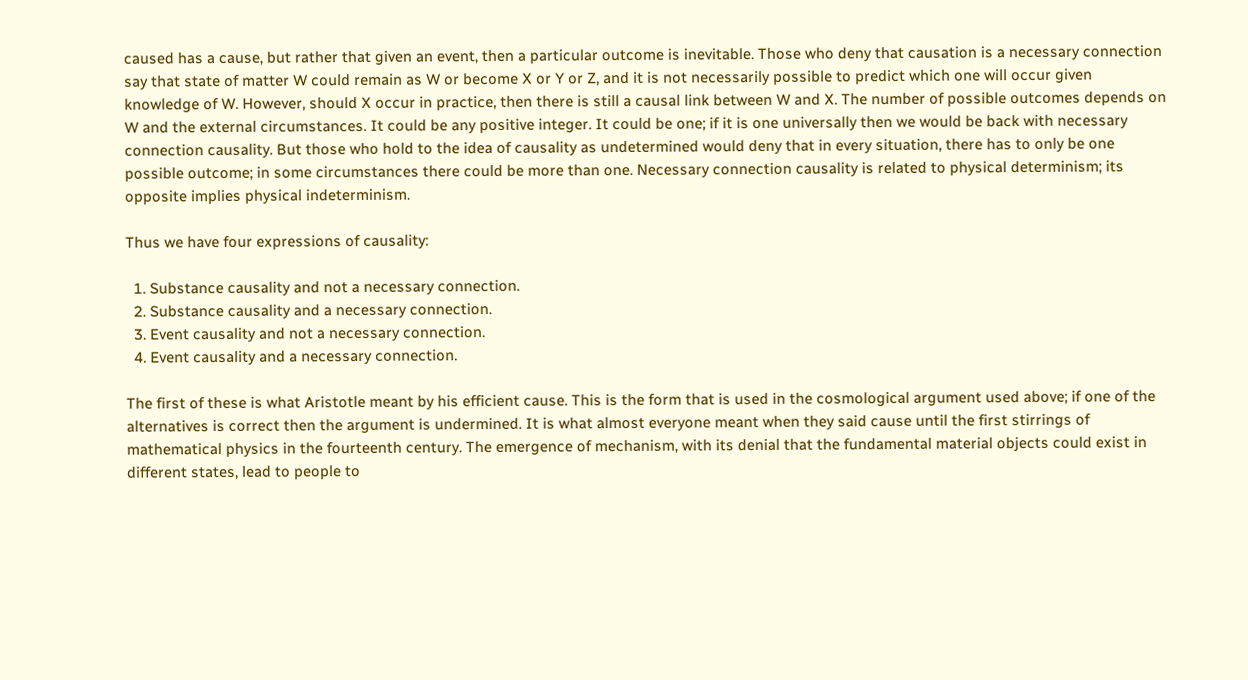caused has a cause, but rather that given an event, then a particular outcome is inevitable. Those who deny that causation is a necessary connection say that state of matter W could remain as W or become X or Y or Z, and it is not necessarily possible to predict which one will occur given knowledge of W. However, should X occur in practice, then there is still a causal link between W and X. The number of possible outcomes depends on W and the external circumstances. It could be any positive integer. It could be one; if it is one universally then we would be back with necessary connection causality. But those who hold to the idea of causality as undetermined would deny that in every situation, there has to only be one possible outcome; in some circumstances there could be more than one. Necessary connection causality is related to physical determinism; its opposite implies physical indeterminism.

Thus we have four expressions of causality:

  1. Substance causality and not a necessary connection.
  2. Substance causality and a necessary connection.
  3. Event causality and not a necessary connection.
  4. Event causality and a necessary connection.

The first of these is what Aristotle meant by his efficient cause. This is the form that is used in the cosmological argument used above; if one of the alternatives is correct then the argument is undermined. It is what almost everyone meant when they said cause until the first stirrings of mathematical physics in the fourteenth century. The emergence of mechanism, with its denial that the fundamental material objects could exist in different states, lead to people to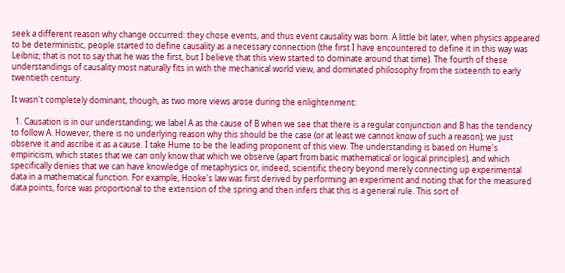seek a different reason why change occurred: they chose events, and thus event causality was born. A little bit later, when physics appeared to be deterministic, people started to define causality as a necessary connection (the first I have encountered to define it in this way was Leibniz; that is not to say that he was the first, but I believe that this view started to dominate around that time). The fourth of these understandings of causality most naturally fits in with the mechanical world view, and dominated philosophy from the sixteenth to early twentieth century.

It wasn't completely dominant, though, as two more views arose during the enlightenment:

  1. Causation is in our understanding; we label A as the cause of B when we see that there is a regular conjunction and B has the tendency to follow A. However, there is no underlying reason why this should be the case (or at least we cannot know of such a reason); we just observe it and ascribe it as a cause. I take Hume to be the leading proponent of this view. The understanding is based on Hume's empiricism, which states that we can only know that which we observe (apart from basic mathematical or logical principles), and which specifically denies that we can have knowledge of metaphysics or, indeed, scientific theory beyond merely connecting up experimental data in a mathematical function. For example, Hooke's law was first derived by performing an experiment and noting that for the measured data points, force was proportional to the extension of the spring and then infers that this is a general rule. This sort of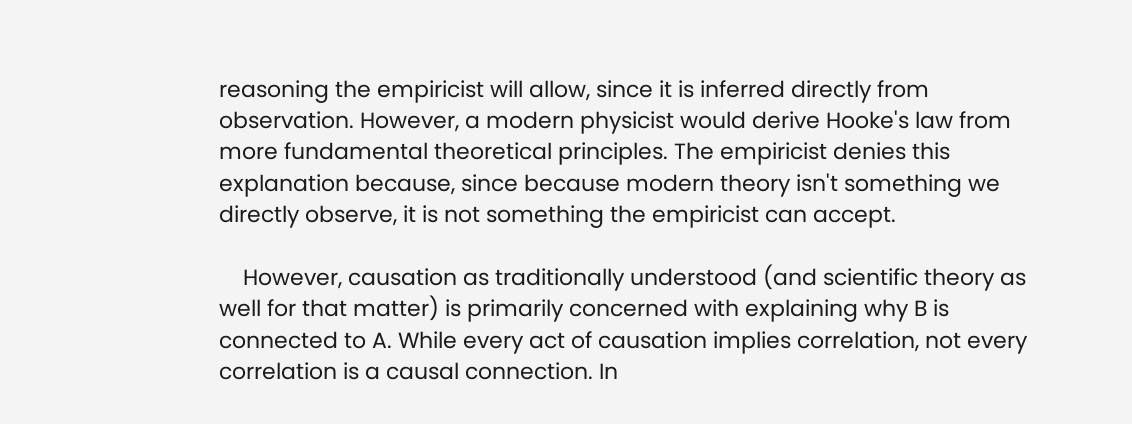reasoning the empiricist will allow, since it is inferred directly from observation. However, a modern physicist would derive Hooke's law from more fundamental theoretical principles. The empiricist denies this explanation because, since because modern theory isn't something we directly observe, it is not something the empiricist can accept.

    However, causation as traditionally understood (and scientific theory as well for that matter) is primarily concerned with explaining why B is connected to A. While every act of causation implies correlation, not every correlation is a causal connection. In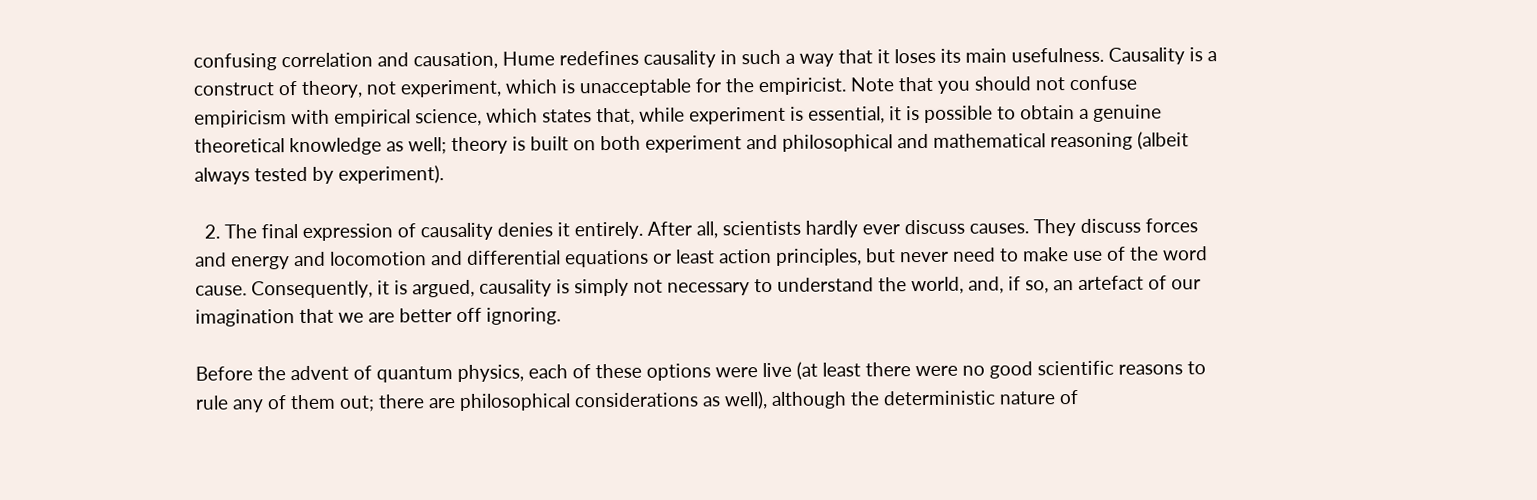confusing correlation and causation, Hume redefines causality in such a way that it loses its main usefulness. Causality is a construct of theory, not experiment, which is unacceptable for the empiricist. Note that you should not confuse empiricism with empirical science, which states that, while experiment is essential, it is possible to obtain a genuine theoretical knowledge as well; theory is built on both experiment and philosophical and mathematical reasoning (albeit always tested by experiment).

  2. The final expression of causality denies it entirely. After all, scientists hardly ever discuss causes. They discuss forces and energy and locomotion and differential equations or least action principles, but never need to make use of the word cause. Consequently, it is argued, causality is simply not necessary to understand the world, and, if so, an artefact of our imagination that we are better off ignoring.

Before the advent of quantum physics, each of these options were live (at least there were no good scientific reasons to rule any of them out; there are philosophical considerations as well), although the deterministic nature of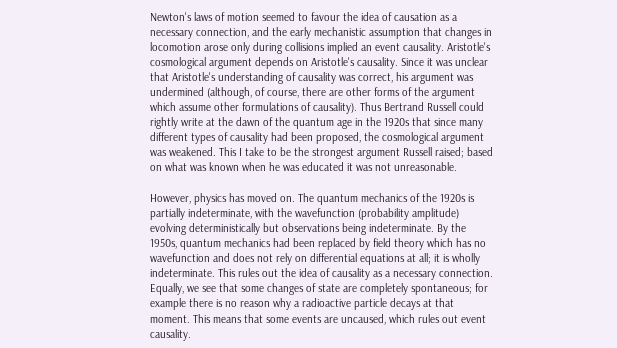Newton's laws of motion seemed to favour the idea of causation as a necessary connection, and the early mechanistic assumption that changes in locomotion arose only during collisions implied an event causality. Aristotle's cosmological argument depends on Aristotle's causality. Since it was unclear that Aristotle's understanding of causality was correct, his argument was undermined (although, of course, there are other forms of the argument which assume other formulations of causality). Thus Bertrand Russell could rightly write at the dawn of the quantum age in the 1920s that since many different types of causality had been proposed, the cosmological argument was weakened. This I take to be the strongest argument Russell raised; based on what was known when he was educated it was not unreasonable.

However, physics has moved on. The quantum mechanics of the 1920s is partially indeterminate, with the wavefunction (probability amplitude) evolving deterministically but observations being indeterminate. By the 1950s, quantum mechanics had been replaced by field theory which has no wavefunction and does not rely on differential equations at all; it is wholly indeterminate. This rules out the idea of causality as a necessary connection. Equally, we see that some changes of state are completely spontaneous; for example there is no reason why a radioactive particle decays at that moment. This means that some events are uncaused, which rules out event causality.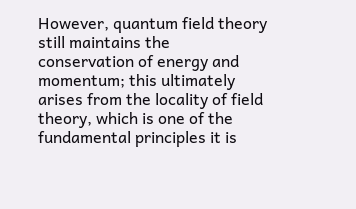However, quantum field theory still maintains the conservation of energy and momentum; this ultimately arises from the locality of field theory, which is one of the fundamental principles it is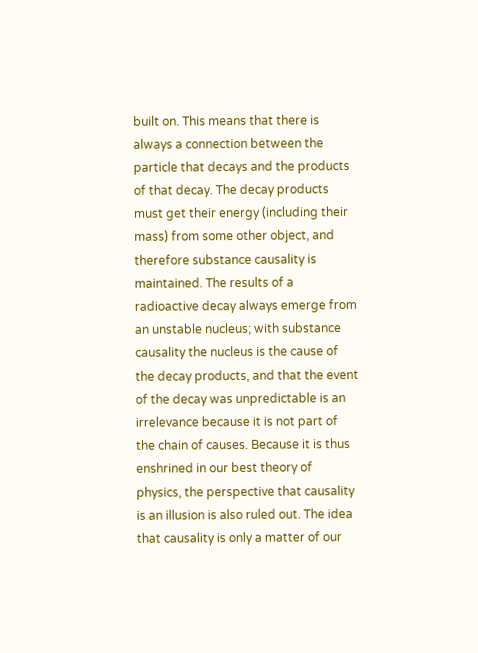built on. This means that there is always a connection between the particle that decays and the products of that decay. The decay products must get their energy (including their mass) from some other object, and therefore substance causality is maintained. The results of a radioactive decay always emerge from an unstable nucleus; with substance causality the nucleus is the cause of the decay products, and that the event of the decay was unpredictable is an irrelevance because it is not part of the chain of causes. Because it is thus enshrined in our best theory of physics, the perspective that causality is an illusion is also ruled out. The idea that causality is only a matter of our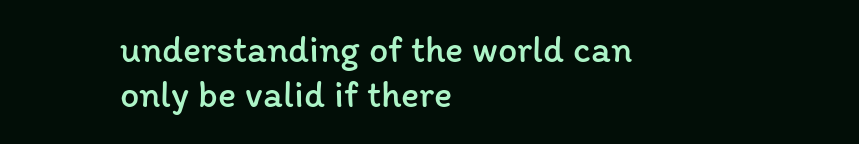understanding of the world can only be valid if there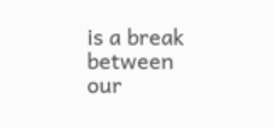is a break between our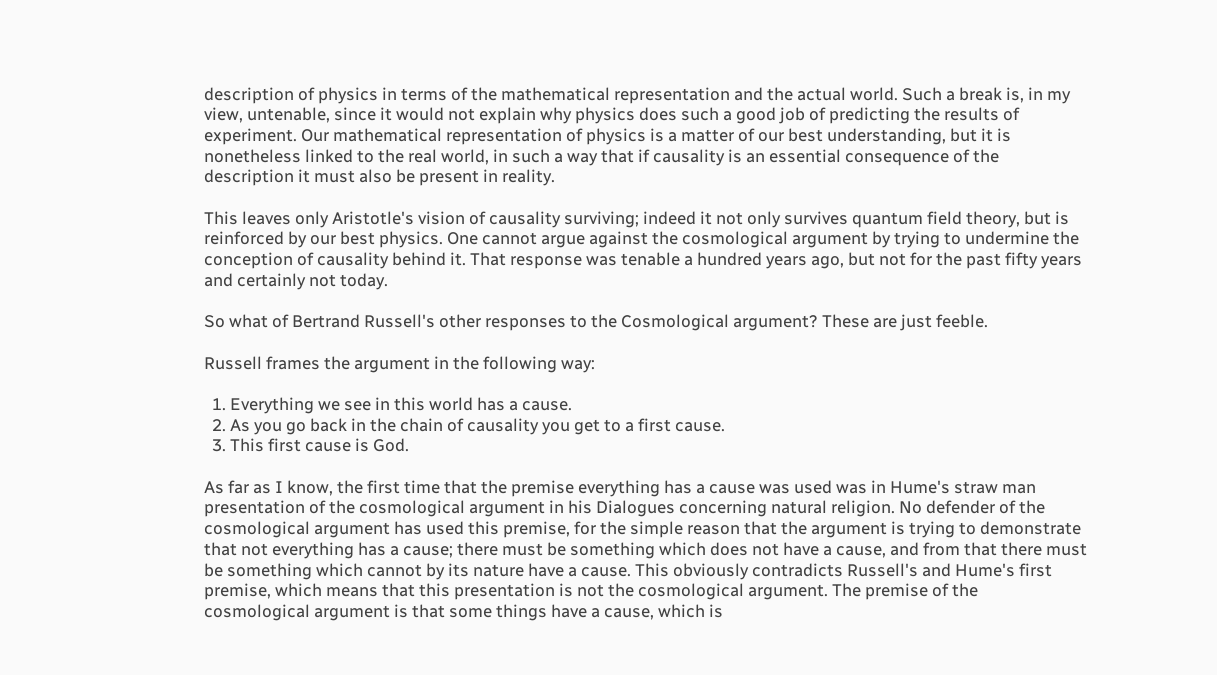description of physics in terms of the mathematical representation and the actual world. Such a break is, in my view, untenable, since it would not explain why physics does such a good job of predicting the results of experiment. Our mathematical representation of physics is a matter of our best understanding, but it is nonetheless linked to the real world, in such a way that if causality is an essential consequence of the description it must also be present in reality.

This leaves only Aristotle's vision of causality surviving; indeed it not only survives quantum field theory, but is reinforced by our best physics. One cannot argue against the cosmological argument by trying to undermine the conception of causality behind it. That response was tenable a hundred years ago, but not for the past fifty years and certainly not today.

So what of Bertrand Russell's other responses to the Cosmological argument? These are just feeble.

Russell frames the argument in the following way:

  1. Everything we see in this world has a cause.
  2. As you go back in the chain of causality you get to a first cause.
  3. This first cause is God.

As far as I know, the first time that the premise everything has a cause was used was in Hume's straw man presentation of the cosmological argument in his Dialogues concerning natural religion. No defender of the cosmological argument has used this premise, for the simple reason that the argument is trying to demonstrate that not everything has a cause; there must be something which does not have a cause, and from that there must be something which cannot by its nature have a cause. This obviously contradicts Russell's and Hume's first premise, which means that this presentation is not the cosmological argument. The premise of the cosmological argument is that some things have a cause, which is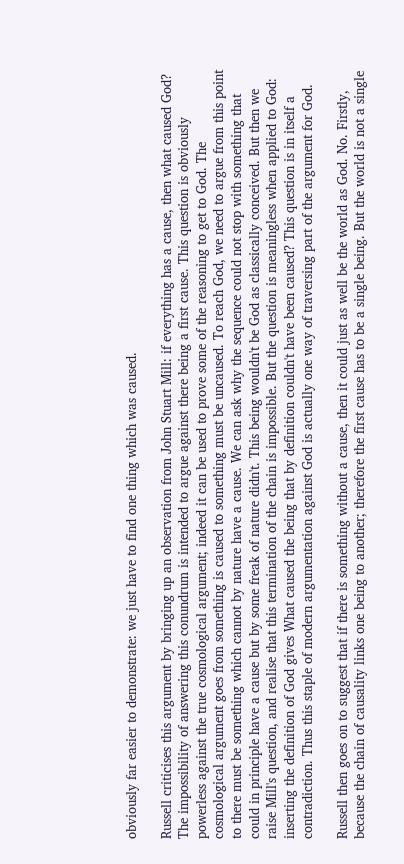obviously far easier to demonstrate: we just have to find one thing which was caused.

Russell criticises this argument by bringing up an observation from John Stuart Mill: if everything has a cause, then what caused God? The impossibility of answering this conundrum is intended to argue against there being a first cause. This question is obviously powerless against the true cosmological argument; indeed it can be used to prove some of the reasoning to get to God. The cosmological argument goes from something is caused to something must be uncaused. To reach God, we need to argue from this point to there must be something which cannot by nature have a cause. We can ask why the sequence could not stop with something that could in principle have a cause but by some freak of nature didn't. This being wouldn't be God as classically conceived. But then we raise Mill's question, and realise that this termination of the chain is impossible. But the question is meaningless when applied to God: inserting the definition of God gives What caused the being that by definition couldn't have been caused? This question is in itself a contradiction. Thus this staple of modern argumentation against God is actually one way of traversing part of the argument for God.

Russell then goes on to suggest that if there is something without a cause, then it could just as well be the world as God. No. Firstly, because the chain of causality links one being to another; therefore the first cause has to be a single being. But the world is not a single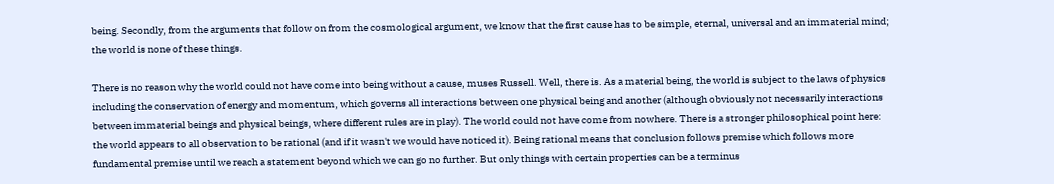being. Secondly, from the arguments that follow on from the cosmological argument, we know that the first cause has to be simple, eternal, universal and an immaterial mind; the world is none of these things.

There is no reason why the world could not have come into being without a cause, muses Russell. Well, there is. As a material being, the world is subject to the laws of physics including the conservation of energy and momentum, which governs all interactions between one physical being and another (although obviously not necessarily interactions between immaterial beings and physical beings, where different rules are in play). The world could not have come from nowhere. There is a stronger philosophical point here: the world appears to all observation to be rational (and if it wasn't we would have noticed it). Being rational means that conclusion follows premise which follows more fundamental premise until we reach a statement beyond which we can go no further. But only things with certain properties can be a terminus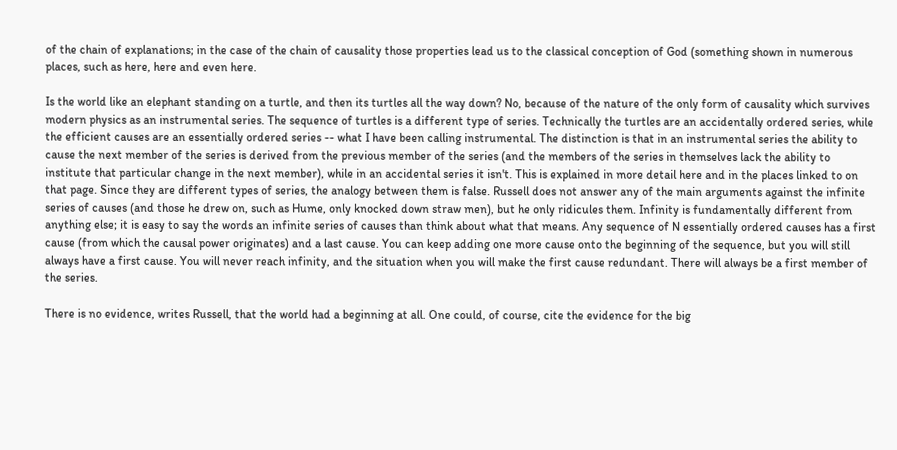of the chain of explanations; in the case of the chain of causality those properties lead us to the classical conception of God (something shown in numerous places, such as here, here and even here.

Is the world like an elephant standing on a turtle, and then its turtles all the way down? No, because of the nature of the only form of causality which survives modern physics as an instrumental series. The sequence of turtles is a different type of series. Technically the turtles are an accidentally ordered series, while the efficient causes are an essentially ordered series -- what I have been calling instrumental. The distinction is that in an instrumental series the ability to cause the next member of the series is derived from the previous member of the series (and the members of the series in themselves lack the ability to institute that particular change in the next member), while in an accidental series it isn't. This is explained in more detail here and in the places linked to on that page. Since they are different types of series, the analogy between them is false. Russell does not answer any of the main arguments against the infinite series of causes (and those he drew on, such as Hume, only knocked down straw men), but he only ridicules them. Infinity is fundamentally different from anything else; it is easy to say the words an infinite series of causes than think about what that means. Any sequence of N essentially ordered causes has a first cause (from which the causal power originates) and a last cause. You can keep adding one more cause onto the beginning of the sequence, but you will still always have a first cause. You will never reach infinity, and the situation when you will make the first cause redundant. There will always be a first member of the series.

There is no evidence, writes Russell, that the world had a beginning at all. One could, of course, cite the evidence for the big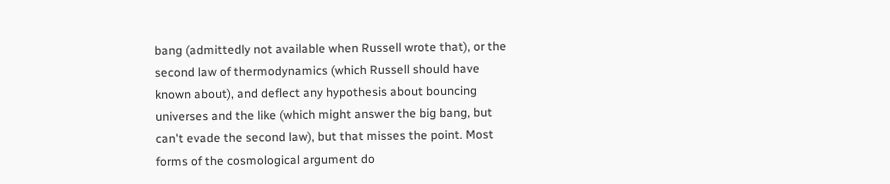bang (admittedly not available when Russell wrote that), or the second law of thermodynamics (which Russell should have known about), and deflect any hypothesis about bouncing universes and the like (which might answer the big bang, but can't evade the second law), but that misses the point. Most forms of the cosmological argument do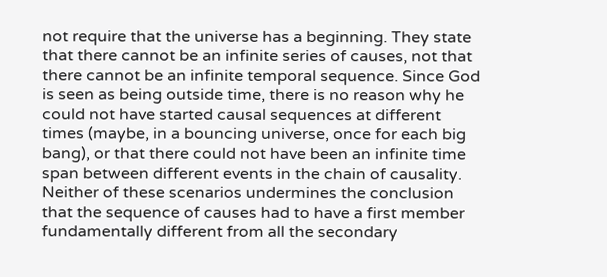not require that the universe has a beginning. They state that there cannot be an infinite series of causes, not that there cannot be an infinite temporal sequence. Since God is seen as being outside time, there is no reason why he could not have started causal sequences at different times (maybe, in a bouncing universe, once for each big bang), or that there could not have been an infinite time span between different events in the chain of causality. Neither of these scenarios undermines the conclusion that the sequence of causes had to have a first member fundamentally different from all the secondary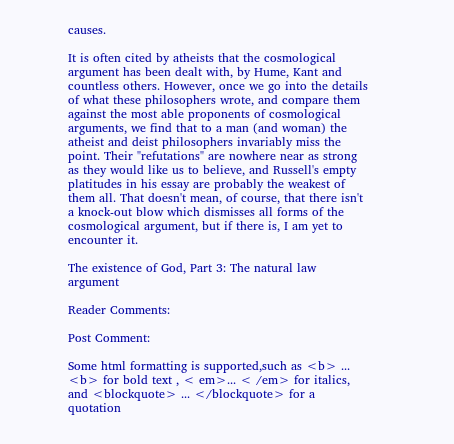causes.

It is often cited by atheists that the cosmological argument has been dealt with, by Hume, Kant and countless others. However, once we go into the details of what these philosophers wrote, and compare them against the most able proponents of cosmological arguments, we find that to a man (and woman) the atheist and deist philosophers invariably miss the point. Their "refutations" are nowhere near as strong as they would like us to believe, and Russell's empty platitudes in his essay are probably the weakest of them all. That doesn't mean, of course, that there isn't a knock-out blow which dismisses all forms of the cosmological argument, but if there is, I am yet to encounter it.

The existence of God, Part 3: The natural law argument

Reader Comments:

Post Comment:

Some html formatting is supported,such as <b> ... <b> for bold text , < em>... < /em> for italics, and <blockquote> ... </blockquote> for a quotation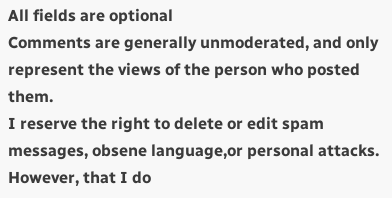All fields are optional
Comments are generally unmoderated, and only represent the views of the person who posted them.
I reserve the right to delete or edit spam messages, obsene language,or personal attacks.
However, that I do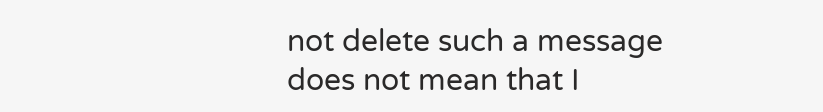not delete such a message does not mean that I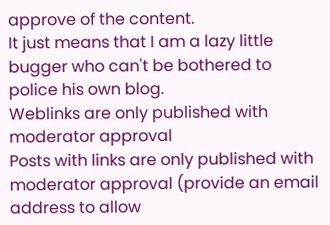approve of the content.
It just means that I am a lazy little bugger who can't be bothered to police his own blog.
Weblinks are only published with moderator approval
Posts with links are only published with moderator approval (provide an email address to allow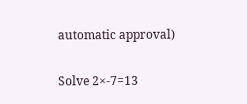automatic approval)

Solve 2×-7=13